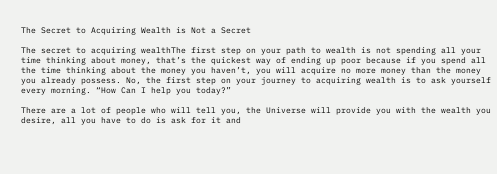The Secret to Acquiring Wealth is Not a Secret

The secret to acquiring wealthThe first step on your path to wealth is not spending all your time thinking about money, that’s the quickest way of ending up poor because if you spend all the time thinking about the money you haven’t, you will acquire no more money than the money you already possess. No, the first step on your journey to acquiring wealth is to ask yourself every morning. “How Can I help you today?”

There are a lot of people who will tell you, the Universe will provide you with the wealth you desire, all you have to do is ask for it and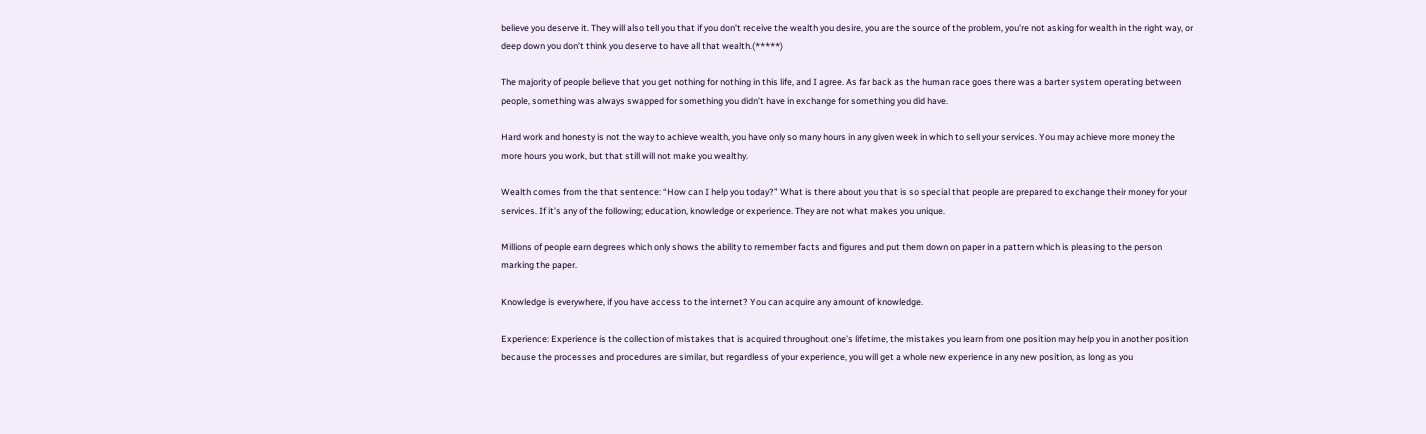believe you deserve it. They will also tell you that if you don’t receive the wealth you desire, you are the source of the problem, you’re not asking for wealth in the right way, or deep down you don’t think you deserve to have all that wealth.(*****)

The majority of people believe that you get nothing for nothing in this life, and I agree. As far back as the human race goes there was a barter system operating between people, something was always swapped for something you didn’t have in exchange for something you did have.

Hard work and honesty is not the way to achieve wealth, you have only so many hours in any given week in which to sell your services. You may achieve more money the more hours you work, but that still will not make you wealthy.

Wealth comes from the that sentence: “How can I help you today?” What is there about you that is so special that people are prepared to exchange their money for your services. If it’s any of the following; education, knowledge or experience. They are not what makes you unique.

Millions of people earn degrees which only shows the ability to remember facts and figures and put them down on paper in a pattern which is pleasing to the person marking the paper.

Knowledge is everywhere, if you have access to the internet? You can acquire any amount of knowledge.

Experience: Experience is the collection of mistakes that is acquired throughout one’s lifetime, the mistakes you learn from one position may help you in another position because the processes and procedures are similar, but regardless of your experience, you will get a whole new experience in any new position, as long as you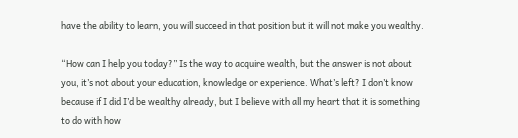have the ability to learn, you will succeed in that position but it will not make you wealthy.

“How can I help you today?” Is the way to acquire wealth, but the answer is not about you, it’s not about your education, knowledge or experience. What’s left? I don’t know because if I did I’d be wealthy already, but I believe with all my heart that it is something to do with how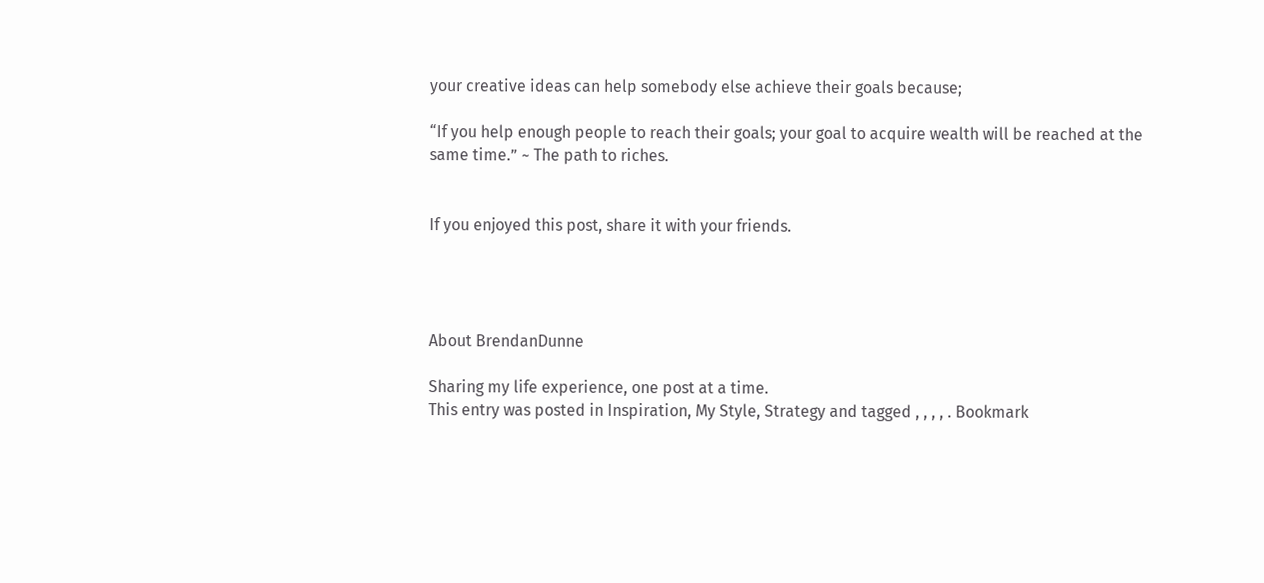your creative ideas can help somebody else achieve their goals because;

“If you help enough people to reach their goals; your goal to acquire wealth will be reached at the same time.” ~ The path to riches.


If you enjoyed this post, share it with your friends.




About BrendanDunne

Sharing my life experience, one post at a time.
This entry was posted in Inspiration, My Style, Strategy and tagged , , , , . Bookmark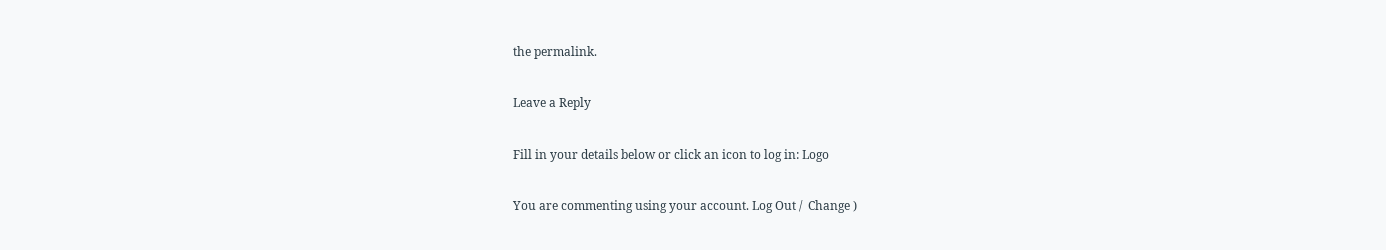the permalink.

Leave a Reply

Fill in your details below or click an icon to log in: Logo

You are commenting using your account. Log Out /  Change )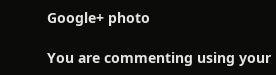Google+ photo

You are commenting using your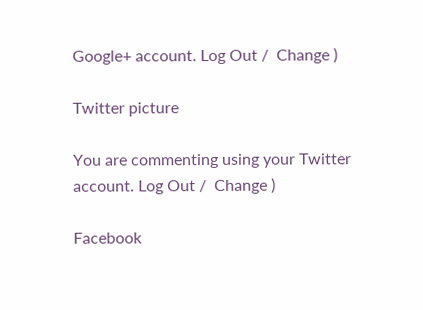Google+ account. Log Out /  Change )

Twitter picture

You are commenting using your Twitter account. Log Out /  Change )

Facebook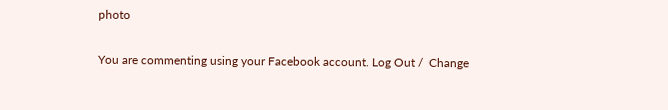photo

You are commenting using your Facebook account. Log Out /  Change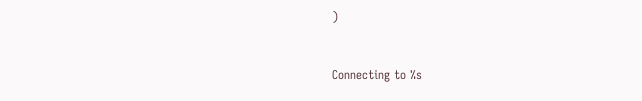)


Connecting to %s